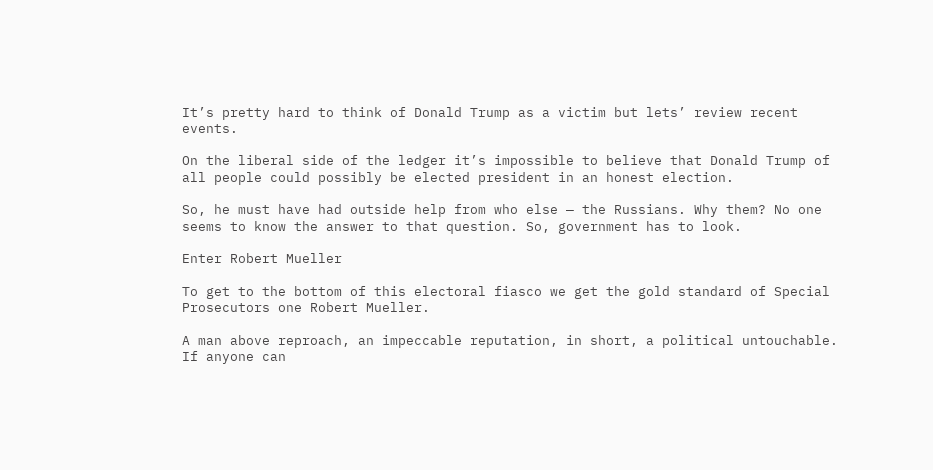It’s pretty hard to think of Donald Trump as a victim but lets’ review recent events.

On the liberal side of the ledger it’s impossible to believe that Donald Trump of all people could possibly be elected president in an honest election.

So, he must have had outside help from who else — the Russians. Why them? No one seems to know the answer to that question. So, government has to look.

Enter Robert Mueller

To get to the bottom of this electoral fiasco we get the gold standard of Special Prosecutors one Robert Mueller.

A man above reproach, an impeccable reputation, in short, a political untouchable. If anyone can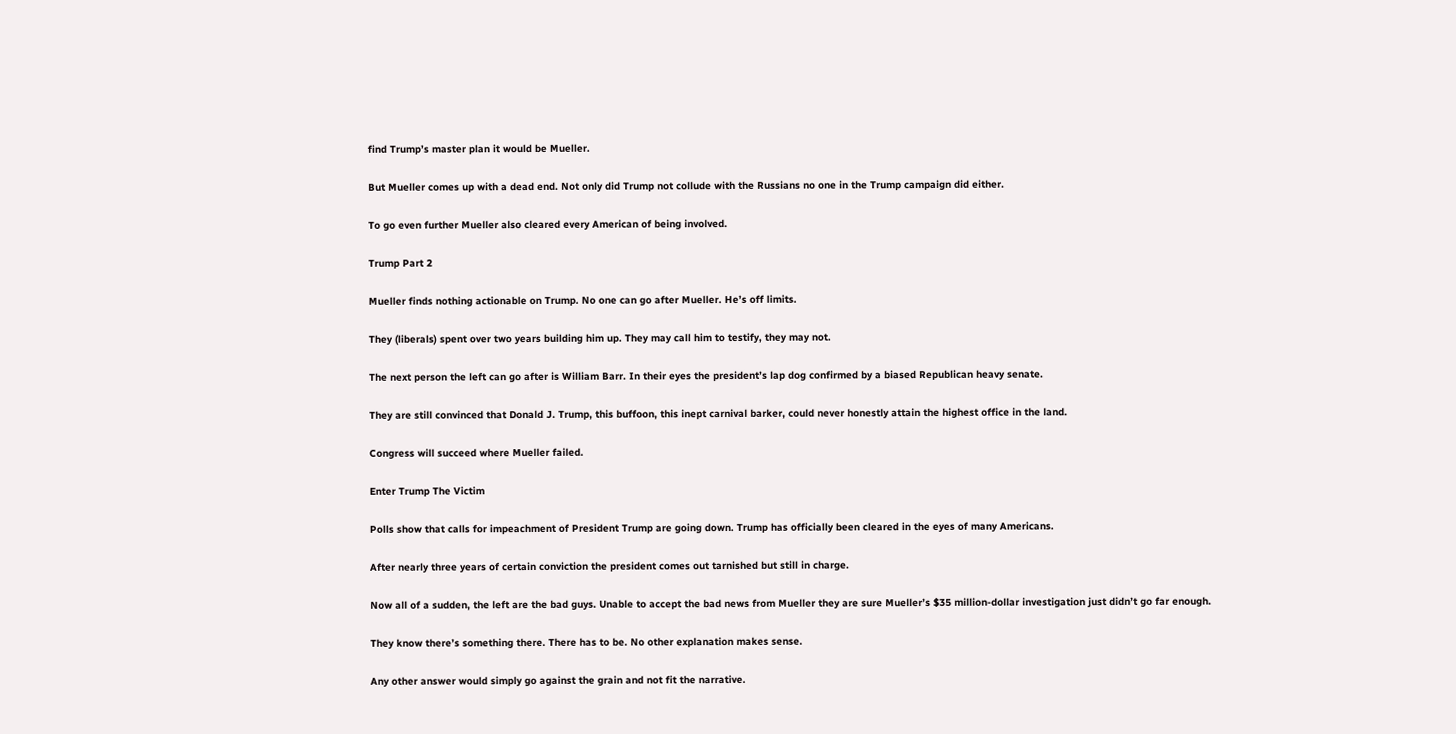find Trump’s master plan it would be Mueller.

But Mueller comes up with a dead end. Not only did Trump not collude with the Russians no one in the Trump campaign did either.

To go even further Mueller also cleared every American of being involved.

Trump Part 2

Mueller finds nothing actionable on Trump. No one can go after Mueller. He’s off limits.

They (liberals) spent over two years building him up. They may call him to testify, they may not.

The next person the left can go after is William Barr. In their eyes the president’s lap dog confirmed by a biased Republican heavy senate.

They are still convinced that Donald J. Trump, this buffoon, this inept carnival barker, could never honestly attain the highest office in the land.

Congress will succeed where Mueller failed.

Enter Trump The Victim

Polls show that calls for impeachment of President Trump are going down. Trump has officially been cleared in the eyes of many Americans.

After nearly three years of certain conviction the president comes out tarnished but still in charge.

Now all of a sudden, the left are the bad guys. Unable to accept the bad news from Mueller they are sure Mueller’s $35 million-dollar investigation just didn’t go far enough.

They know there’s something there. There has to be. No other explanation makes sense.

Any other answer would simply go against the grain and not fit the narrative.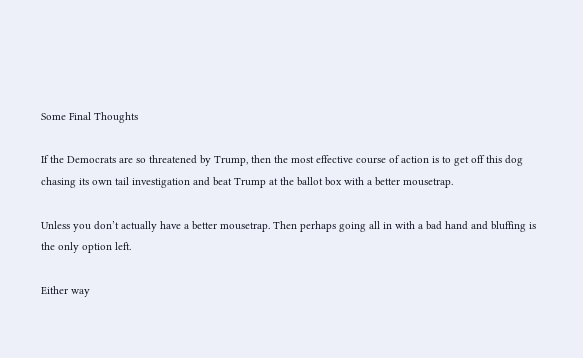Some Final Thoughts

If the Democrats are so threatened by Trump, then the most effective course of action is to get off this dog chasing its own tail investigation and beat Trump at the ballot box with a better mousetrap.

Unless you don’t actually have a better mousetrap. Then perhaps going all in with a bad hand and bluffing is the only option left.

Either way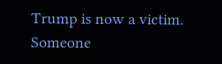Trump is now a victim. Someone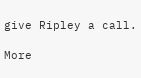give Ripley a call.

More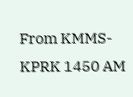From KMMS-KPRK 1450 AM